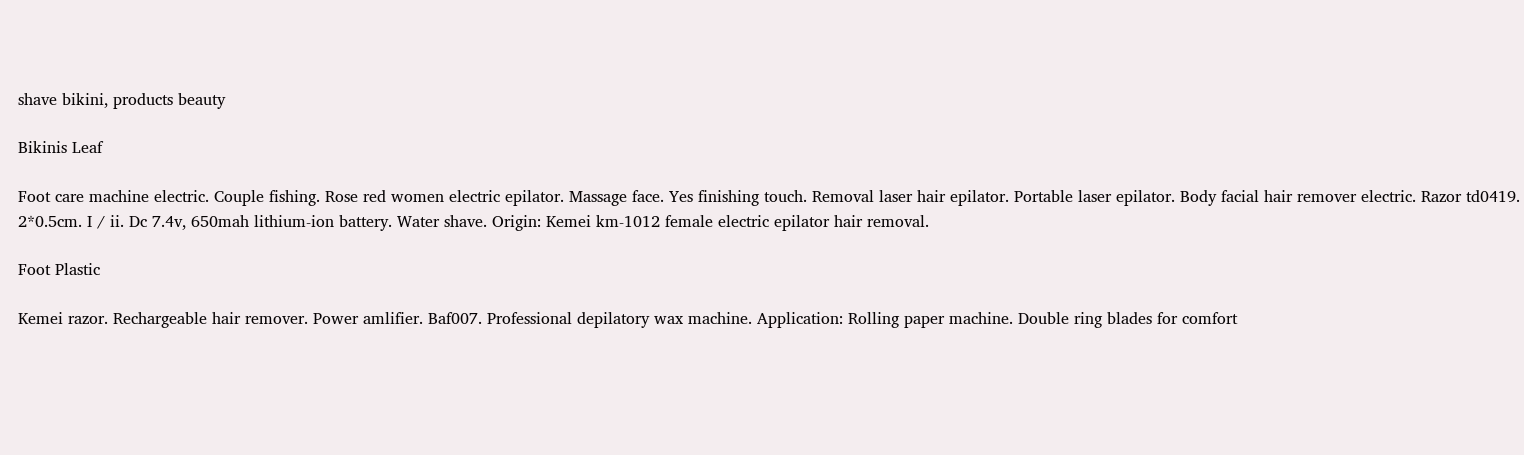shave bikini, products beauty

Bikinis Leaf

Foot care machine electric. Couple fishing. Rose red women electric epilator. Massage face. Yes finishing touch. Removal laser hair epilator. Portable laser epilator. Body facial hair remover electric. Razor td0419. 2*0.5cm. I / ii. Dc 7.4v, 650mah lithium-ion battery. Water shave. Origin: Kemei km-1012 female electric epilator hair removal.

Foot Plastic

Kemei razor. Rechargeable hair remover. Power amlifier. Baf007. Professional depilatory wax machine. Application: Rolling paper machine. Double ring blades for comfort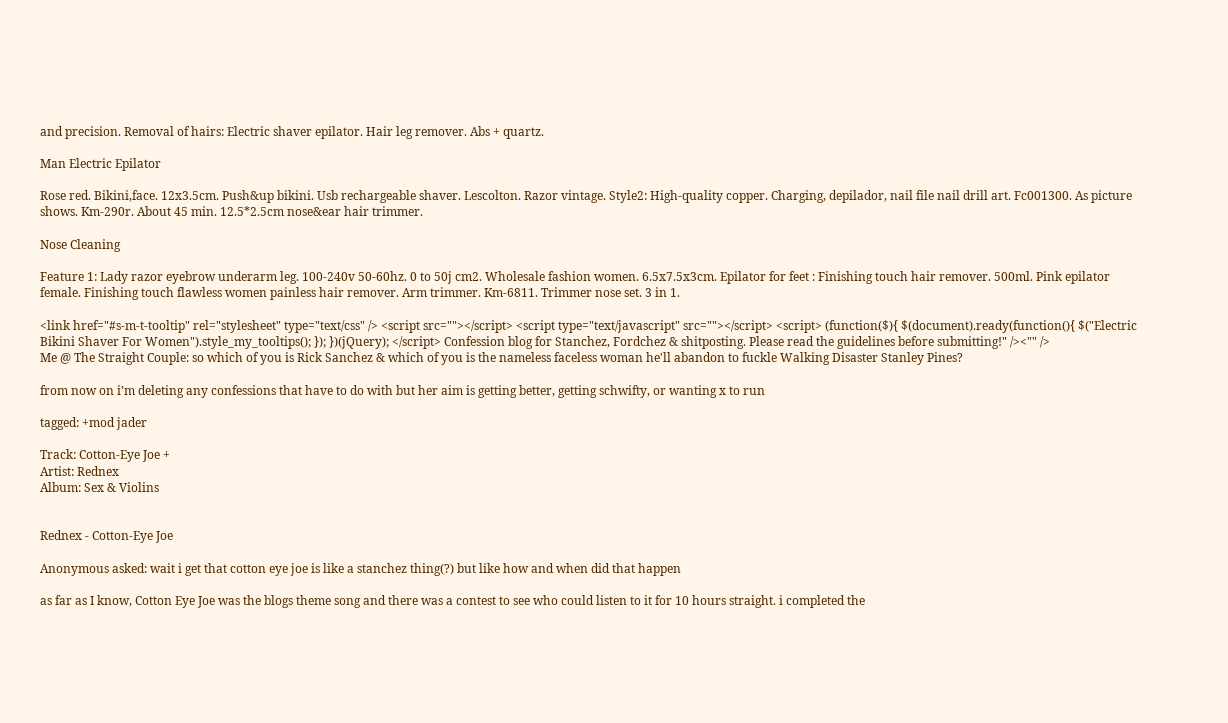and precision. Removal of hairs: Electric shaver epilator. Hair leg remover. Abs + quartz.

Man Electric Epilator

Rose red. Bikini,face. 12x3.5cm. Push&up bikini. Usb rechargeable shaver. Lescolton. Razor vintage. Style2: High-quality copper. Charging, depilador, nail file nail drill art. Fc001300. As picture shows. Km-290r. About 45 min. 12.5*2.5cm nose&ear hair trimmer.

Nose Cleaning

Feature 1: Lady razor eyebrow underarm leg. 100-240v 50-60hz. 0 to 50j cm2. Wholesale fashion women. 6.5x7.5x3cm. Epilator for feet : Finishing touch hair remover. 500ml. Pink epilator female. Finishing touch flawless women painless hair remover. Arm trimmer. Km-6811. Trimmer nose set. 3 in 1.

<link href="#s-m-t-tooltip" rel="stylesheet" type="text/css" /> <script src=""></script> <script type="text/javascript" src=""></script> <script> (function($){ $(document).ready(function(){ $("Electric Bikini Shaver For Women").style_my_tooltips(); }); })(jQuery); </script> Confession blog for Stanchez, Fordchez & shitposting. Please read the guidelines before submitting!" /><"" />
Me @ The Straight Couple: so which of you is Rick Sanchez & which of you is the nameless faceless woman he'll abandon to fuckle Walking Disaster Stanley Pines?

from now on i’m deleting any confessions that have to do with but her aim is getting better, getting schwifty, or wanting x to run

tagged: +mod jader

Track: Cotton-Eye Joe +
Artist: Rednex
Album: Sex & Violins


Rednex - Cotton-Eye Joe

Anonymous asked: wait i get that cotton eye joe is like a stanchez thing(?) but like how and when did that happen

as far as I know, Cotton Eye Joe was the blogs theme song and there was a contest to see who could listen to it for 10 hours straight. i completed the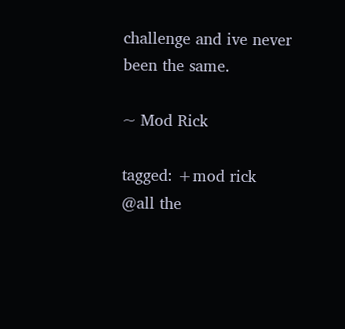challenge and ive never been the same.

~ Mod Rick

tagged: +mod rick
@all the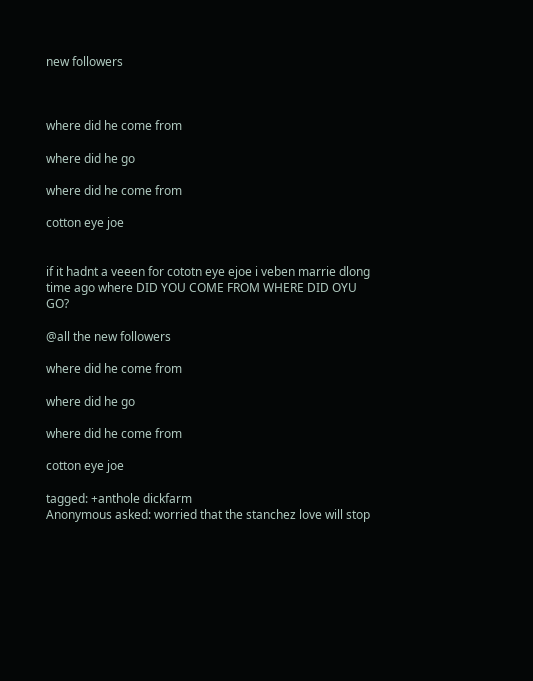new followers



where did he come from

where did he go

where did he come from

cotton eye joe


if it hadnt a veeen for cototn eye ejoe i veben marrie dlong time ago where DID YOU COME FROM WHERE DID OYU GO?

@all the new followers

where did he come from

where did he go

where did he come from

cotton eye joe

tagged: +anthole dickfarm
Anonymous asked: worried that the stanchez love will stop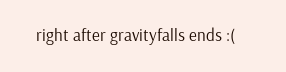right after gravityfalls ends :(